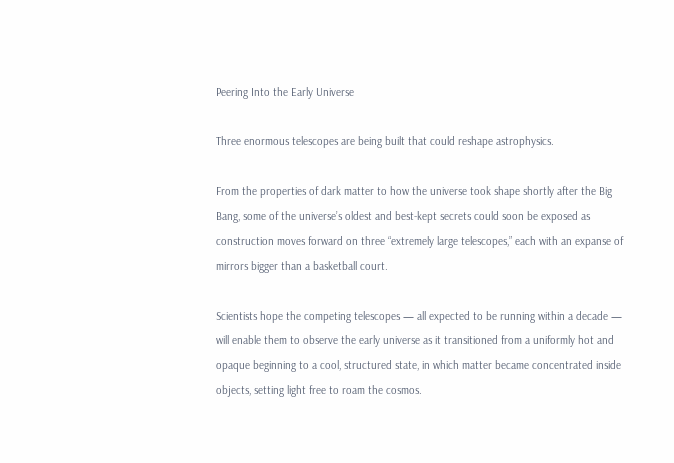Peering Into the Early Universe

Three enormous telescopes are being built that could reshape astrophysics.

From the properties of dark matter to how the universe took shape shortly after the Big Bang, some of the universe’s oldest and best-kept secrets could soon be exposed as construction moves forward on three “extremely large telescopes,” each with an expanse of mirrors bigger than a basketball court.

Scientists hope the competing telescopes — all expected to be running within a decade — will enable them to observe the early universe as it transitioned from a uniformly hot and opaque beginning to a cool, structured state, in which matter became concentrated inside objects, setting light free to roam the cosmos.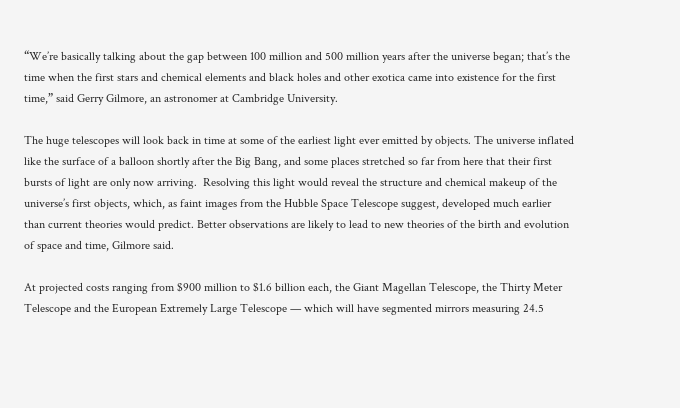“We’re basically talking about the gap between 100 million and 500 million years after the universe began; that’s the time when the first stars and chemical elements and black holes and other exotica came into existence for the first time,” said Gerry Gilmore, an astronomer at Cambridge University.

The huge telescopes will look back in time at some of the earliest light ever emitted by objects. The universe inflated like the surface of a balloon shortly after the Big Bang, and some places stretched so far from here that their first bursts of light are only now arriving.  Resolving this light would reveal the structure and chemical makeup of the universe’s first objects, which, as faint images from the Hubble Space Telescope suggest, developed much earlier than current theories would predict. Better observations are likely to lead to new theories of the birth and evolution of space and time, Gilmore said.

At projected costs ranging from $900 million to $1.6 billion each, the Giant Magellan Telescope, the Thirty Meter Telescope and the European Extremely Large Telescope — which will have segmented mirrors measuring 24.5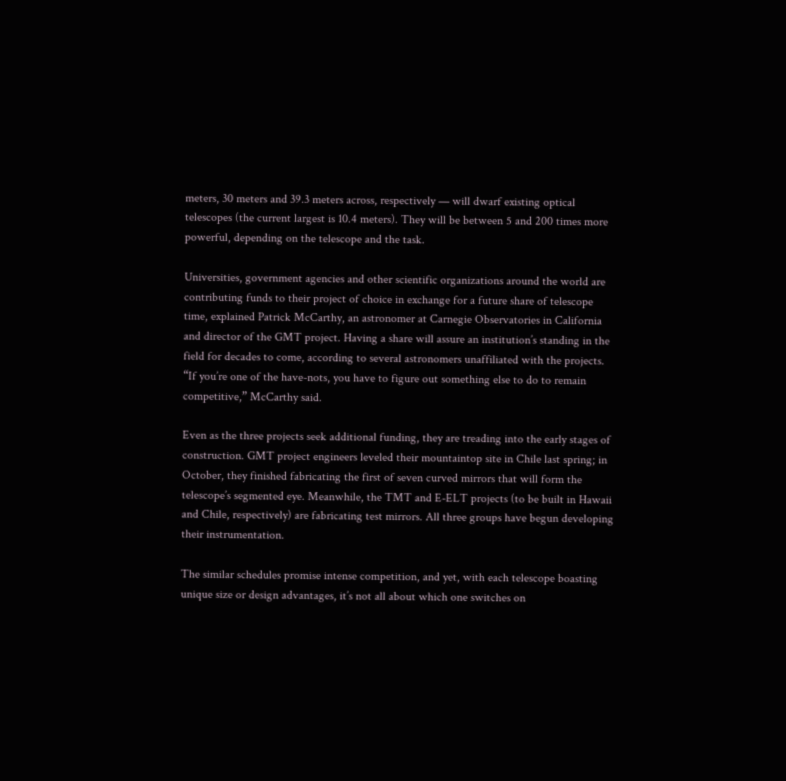meters, 30 meters and 39.3 meters across, respectively — will dwarf existing optical telescopes (the current largest is 10.4 meters). They will be between 5 and 200 times more powerful, depending on the telescope and the task.

Universities, government agencies and other scientific organizations around the world are contributing funds to their project of choice in exchange for a future share of telescope time, explained Patrick McCarthy, an astronomer at Carnegie Observatories in California and director of the GMT project. Having a share will assure an institution’s standing in the field for decades to come, according to several astronomers unaffiliated with the projects. “If you’re one of the have-nots, you have to figure out something else to do to remain competitive,” McCarthy said.

Even as the three projects seek additional funding, they are treading into the early stages of construction. GMT project engineers leveled their mountaintop site in Chile last spring; in October, they finished fabricating the first of seven curved mirrors that will form the telescope’s segmented eye. Meanwhile, the TMT and E-ELT projects (to be built in Hawaii and Chile, respectively) are fabricating test mirrors. All three groups have begun developing their instrumentation.

The similar schedules promise intense competition, and yet, with each telescope boasting unique size or design advantages, it’s not all about which one switches on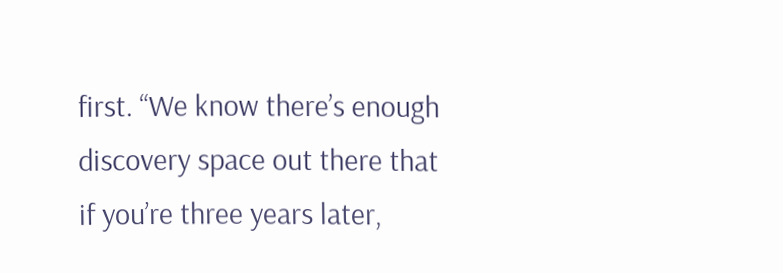first. “We know there’s enough discovery space out there that if you’re three years later,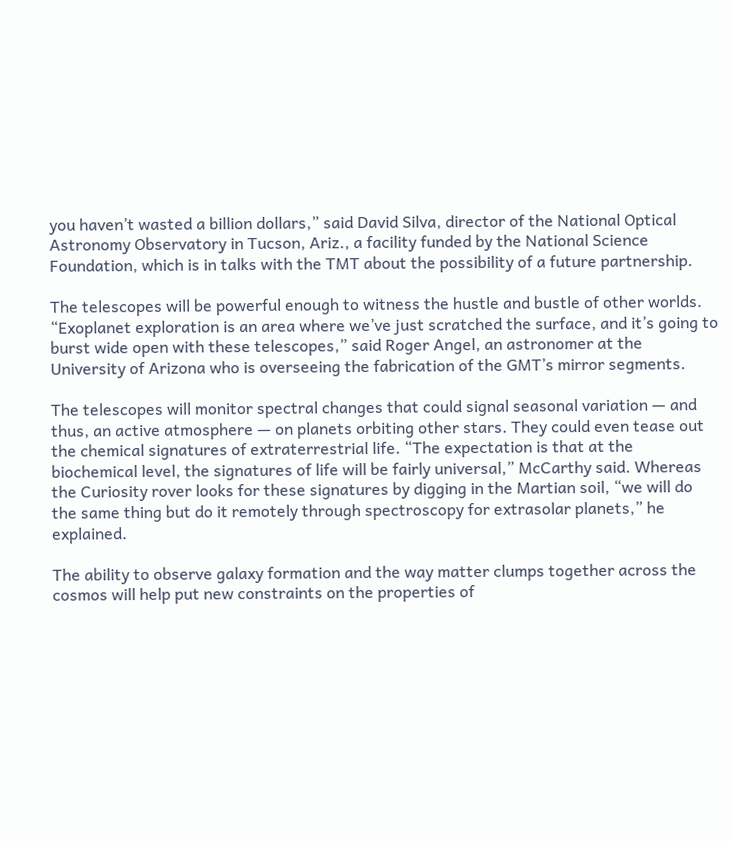you haven’t wasted a billion dollars,” said David Silva, director of the National Optical Astronomy Observatory in Tucson, Ariz., a facility funded by the National Science Foundation, which is in talks with the TMT about the possibility of a future partnership.

The telescopes will be powerful enough to witness the hustle and bustle of other worlds. “Exoplanet exploration is an area where we’ve just scratched the surface, and it’s going to burst wide open with these telescopes,” said Roger Angel, an astronomer at the University of Arizona who is overseeing the fabrication of the GMT’s mirror segments.

The telescopes will monitor spectral changes that could signal seasonal variation — and thus, an active atmosphere — on planets orbiting other stars. They could even tease out the chemical signatures of extraterrestrial life. “The expectation is that at the biochemical level, the signatures of life will be fairly universal,” McCarthy said. Whereas the Curiosity rover looks for these signatures by digging in the Martian soil, “we will do the same thing but do it remotely through spectroscopy for extrasolar planets,” he explained.

The ability to observe galaxy formation and the way matter clumps together across the cosmos will help put new constraints on the properties of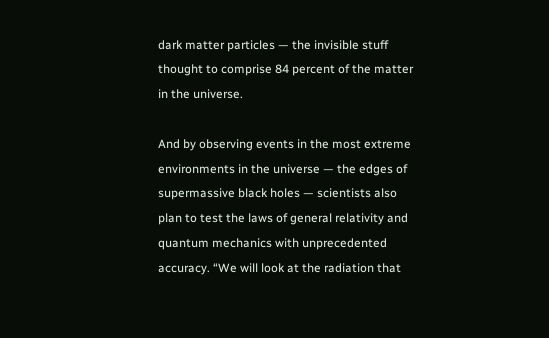dark matter particles — the invisible stuff thought to comprise 84 percent of the matter in the universe.

And by observing events in the most extreme environments in the universe — the edges of supermassive black holes — scientists also plan to test the laws of general relativity and quantum mechanics with unprecedented accuracy. “We will look at the radiation that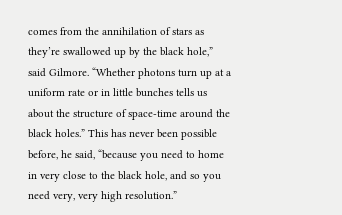comes from the annihilation of stars as they’re swallowed up by the black hole,” said Gilmore. “Whether photons turn up at a uniform rate or in little bunches tells us about the structure of space-time around the black holes.” This has never been possible before, he said, “because you need to home in very close to the black hole, and so you need very, very high resolution.”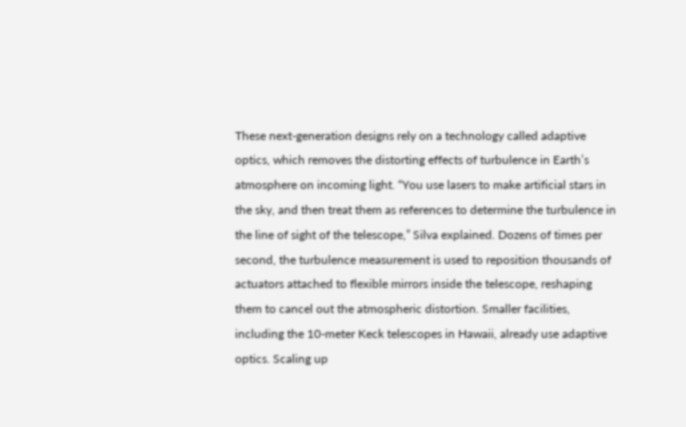These next-generation designs rely on a technology called adaptive optics, which removes the distorting effects of turbulence in Earth’s atmosphere on incoming light. “You use lasers to make artificial stars in the sky, and then treat them as references to determine the turbulence in the line of sight of the telescope,” Silva explained. Dozens of times per second, the turbulence measurement is used to reposition thousands of actuators attached to flexible mirrors inside the telescope, reshaping them to cancel out the atmospheric distortion. Smaller facilities, including the 10-meter Keck telescopes in Hawaii, already use adaptive optics. Scaling up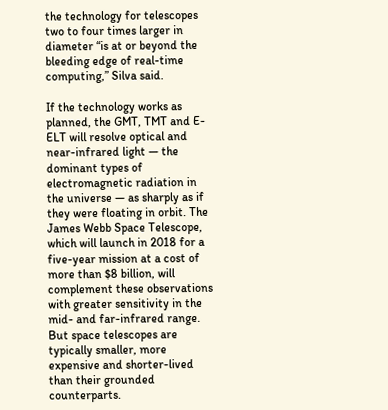the technology for telescopes two to four times larger in diameter “is at or beyond the bleeding edge of real-time computing,” Silva said.

If the technology works as planned, the GMT, TMT and E-ELT will resolve optical and near-infrared light — the dominant types of electromagnetic radiation in the universe — as sharply as if they were floating in orbit. The James Webb Space Telescope, which will launch in 2018 for a five-year mission at a cost of more than $8 billion, will complement these observations with greater sensitivity in the mid- and far-infrared range. But space telescopes are typically smaller, more expensive and shorter-lived than their grounded counterparts.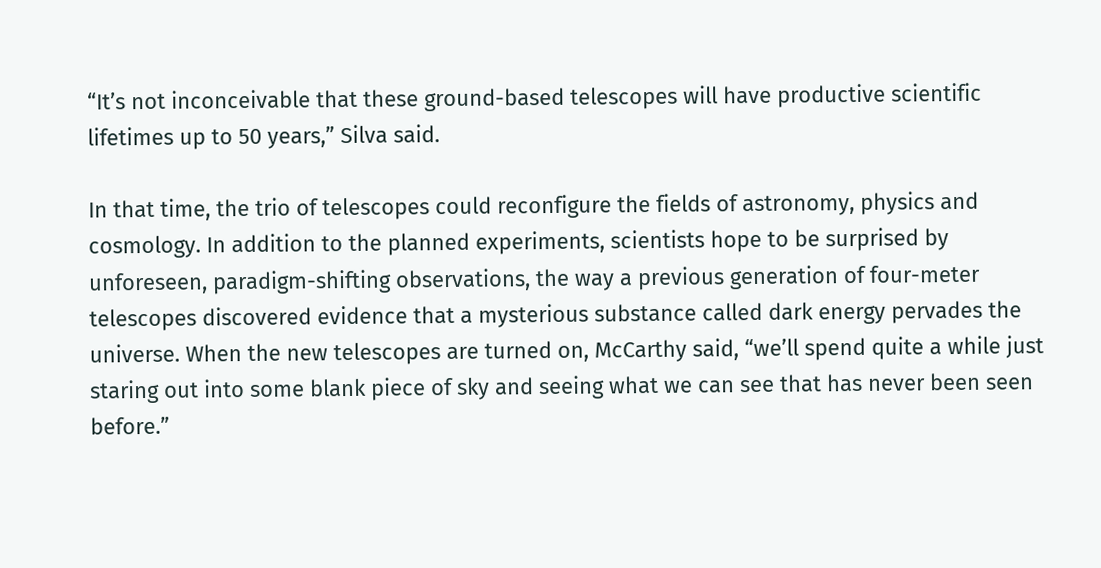“It’s not inconceivable that these ground-based telescopes will have productive scientific lifetimes up to 50 years,” Silva said.

In that time, the trio of telescopes could reconfigure the fields of astronomy, physics and cosmology. In addition to the planned experiments, scientists hope to be surprised by unforeseen, paradigm-shifting observations, the way a previous generation of four-meter telescopes discovered evidence that a mysterious substance called dark energy pervades the universe. When the new telescopes are turned on, McCarthy said, “we’ll spend quite a while just staring out into some blank piece of sky and seeing what we can see that has never been seen before.”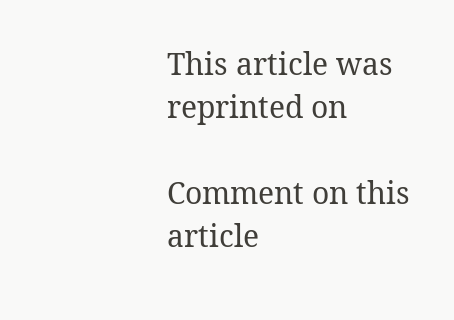This article was reprinted on

Comment on this article